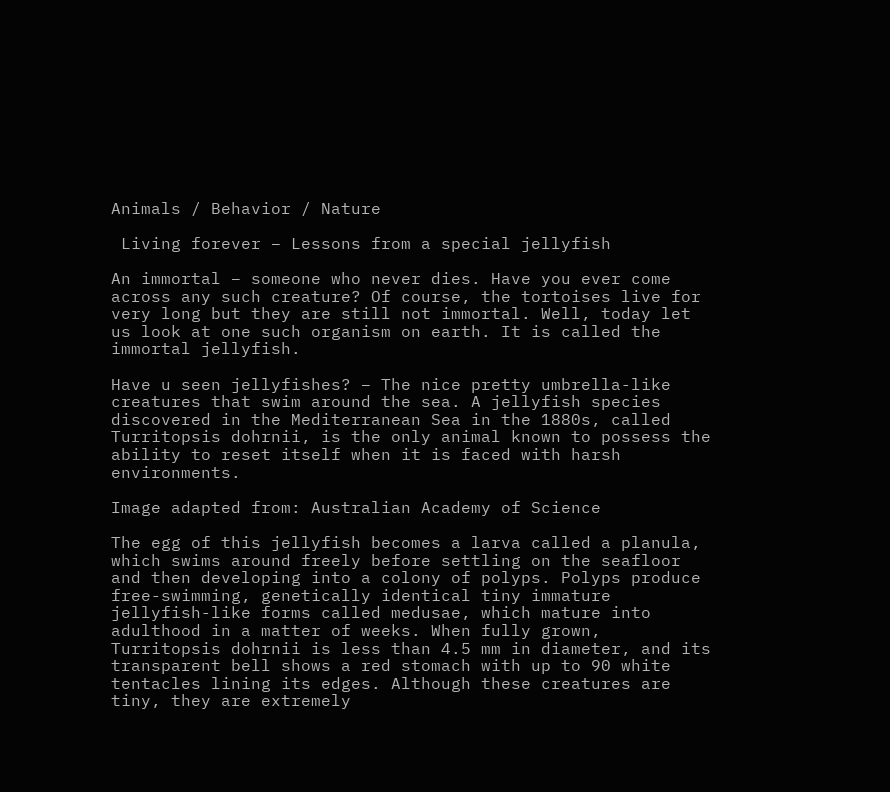Animals / Behavior / Nature

 Living forever – Lessons from a special jellyfish

An immortal – someone who never dies. Have you ever come across any such creature? Of course, the tortoises live for very long but they are still not immortal. Well, today let us look at one such organism on earth. It is called the immortal jellyfish.

Have u seen jellyfishes? – The nice pretty umbrella-like creatures that swim around the sea. A jellyfish species discovered in the Mediterranean Sea in the 1880s, called Turritopsis dohrnii, is the only animal known to possess the ability to reset itself when it is faced with harsh environments.

Image adapted from: Australian Academy of Science

The egg of this jellyfish becomes a larva called a planula, which swims around freely before settling on the seafloor and then developing into a colony of polyps. Polyps produce free-swimming, genetically identical tiny immature jellyfish-like forms called medusae, which mature into adulthood in a matter of weeks. When fully grown, Turritopsis dohrnii is less than 4.5 mm in diameter, and its transparent bell shows a red stomach with up to 90 white tentacles lining its edges. Although these creatures are tiny, they are extremely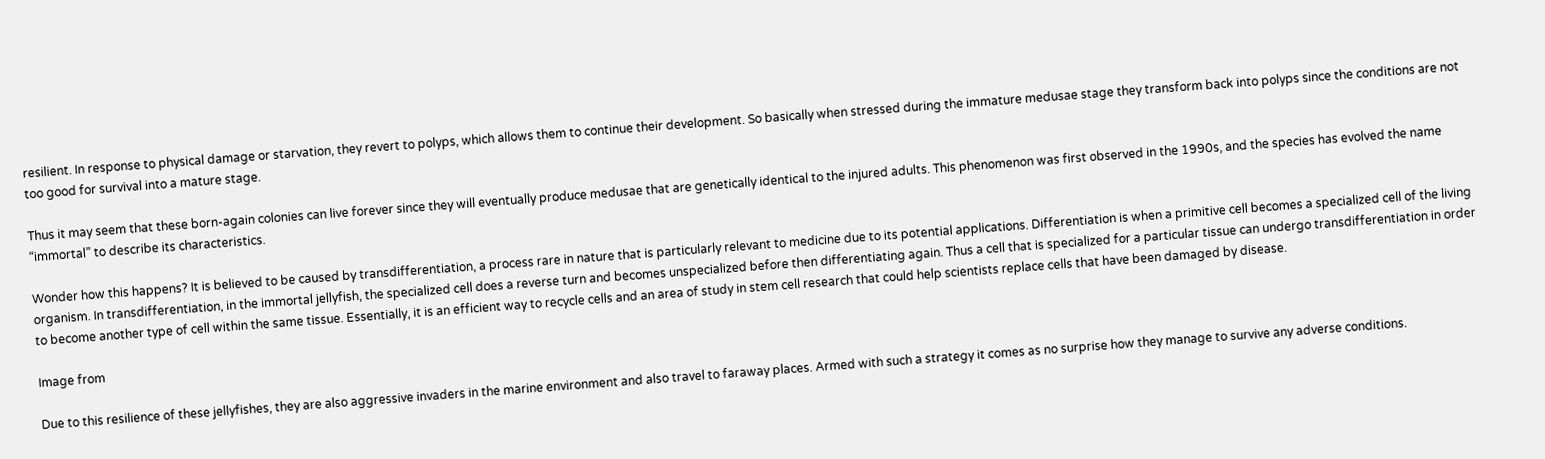resilient. In response to physical damage or starvation, they revert to polyps, which allows them to continue their development. So basically when stressed during the immature medusae stage they transform back into polyps since the conditions are not too good for survival into a mature stage.

Thus it may seem that these born-again colonies can live forever since they will eventually produce medusae that are genetically identical to the injured adults. This phenomenon was first observed in the 1990s, and the species has evolved the name “immortal” to describe its characteristics.

Wonder how this happens? It is believed to be caused by transdifferentiation, a process rare in nature that is particularly relevant to medicine due to its potential applications. Differentiation is when a primitive cell becomes a specialized cell of the living organism. In transdifferentiation, in the immortal jellyfish, the specialized cell does a reverse turn and becomes unspecialized before then differentiating again. Thus a cell that is specialized for a particular tissue can undergo transdifferentiation in order to become another type of cell within the same tissue. Essentially, it is an efficient way to recycle cells and an area of study in stem cell research that could help scientists replace cells that have been damaged by disease.

Image from

Due to this resilience of these jellyfishes, they are also aggressive invaders in the marine environment and also travel to faraway places. Armed with such a strategy it comes as no surprise how they manage to survive any adverse conditions.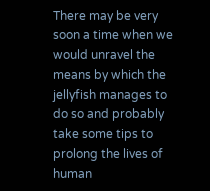There may be very soon a time when we would unravel the means by which the jellyfish manages to do so and probably take some tips to prolong the lives of human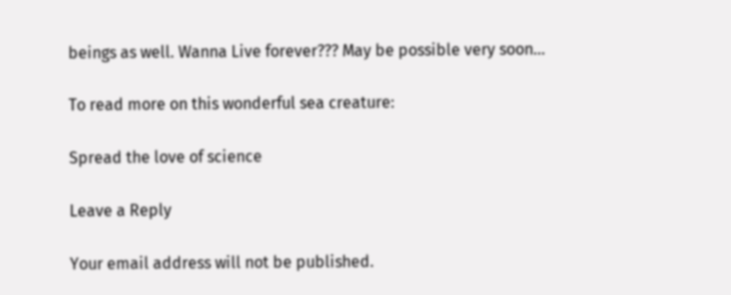beings as well. Wanna Live forever??? May be possible very soon…

To read more on this wonderful sea creature:

Spread the love of science

Leave a Reply

Your email address will not be published.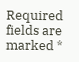Required fields are marked *